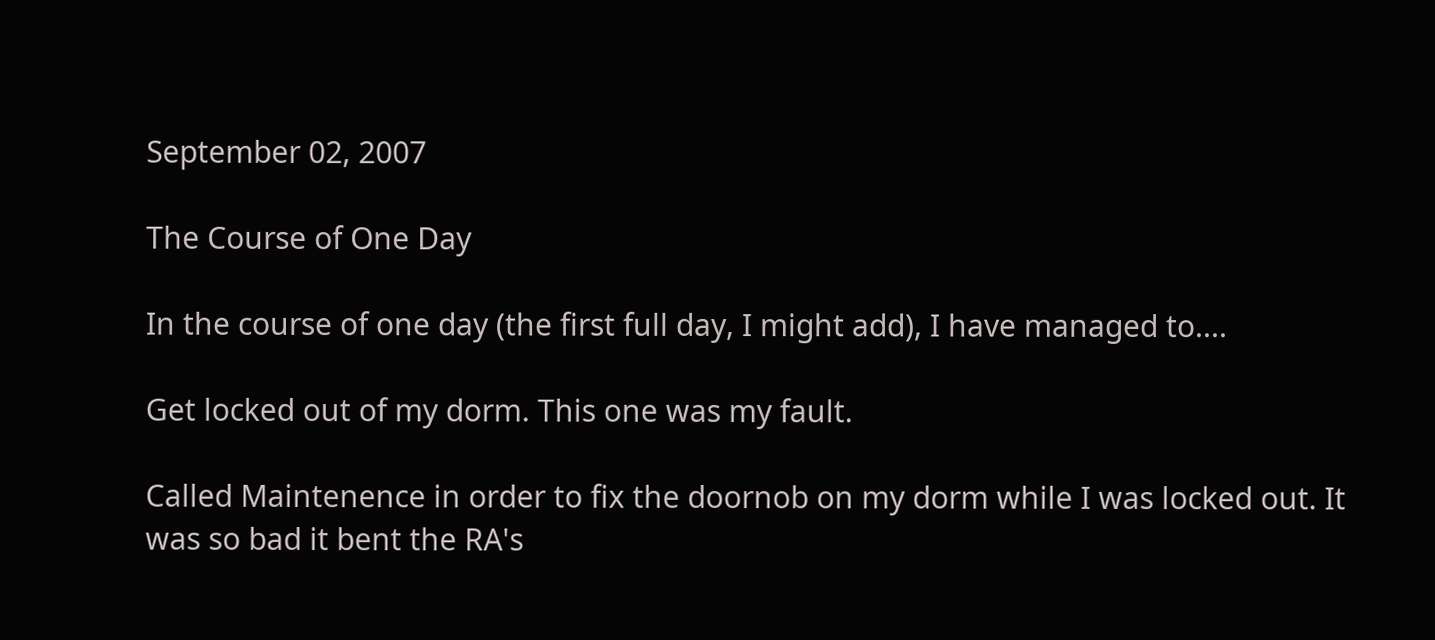September 02, 2007

The Course of One Day

In the course of one day (the first full day, I might add), I have managed to....

Get locked out of my dorm. This one was my fault.

Called Maintenence in order to fix the doornob on my dorm while I was locked out. It was so bad it bent the RA's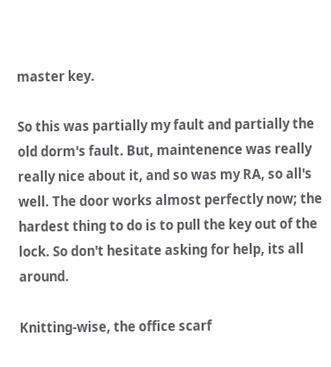master key.

So this was partially my fault and partially the old dorm's fault. But, maintenence was really really nice about it, and so was my RA, so all's well. The door works almost perfectly now; the hardest thing to do is to pull the key out of the lock. So don't hesitate asking for help, its all around.

Knitting-wise, the office scarf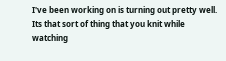I've been working on is turning out pretty well. Its that sort of thing that you knit while watching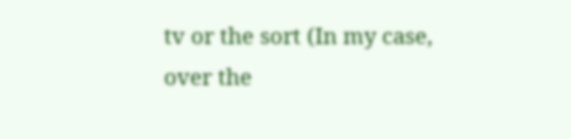tv or the sort (In my case, over the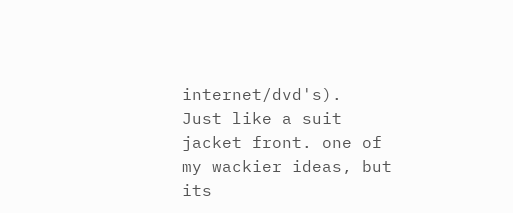internet/dvd's).
Just like a suit jacket front. one of my wackier ideas, but its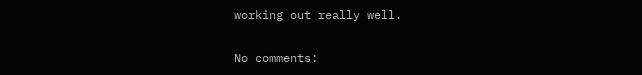working out really well.

No comments: